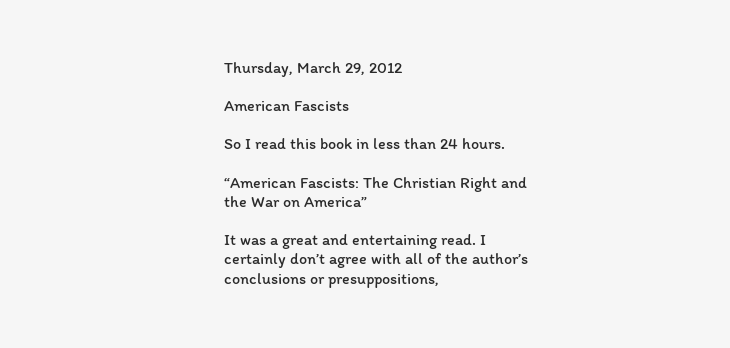Thursday, March 29, 2012

American Fascists

So I read this book in less than 24 hours.

“American Fascists: The Christian Right and the War on America”

It was a great and entertaining read. I certainly don’t agree with all of the author’s conclusions or presuppositions,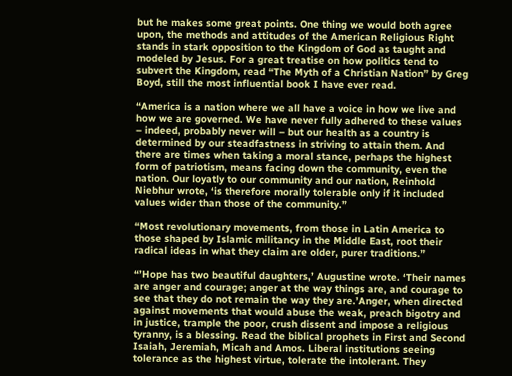but he makes some great points. One thing we would both agree upon, the methods and attitudes of the American Religious Right stands in stark opposition to the Kingdom of God as taught and modeled by Jesus. For a great treatise on how politics tend to subvert the Kingdom, read “The Myth of a Christian Nation” by Greg Boyd, still the most influential book I have ever read.

“America is a nation where we all have a voice in how we live and how we are governed. We have never fully adhered to these values – indeed, probably never will – but our health as a country is determined by our steadfastness in striving to attain them. And there are times when taking a moral stance, perhaps the highest form of patriotism, means facing down the community, even the nation. Our loyatly to our community and our nation, Reinhold Niebhur wrote, ‘is therefore morally tolerable only if it included values wider than those of the community.”

“Most revolutionary movements, from those in Latin America to those shaped by Islamic militancy in the Middle East, root their radical ideas in what they claim are older, purer traditions.”

“’Hope has two beautiful daughters,’ Augustine wrote. ‘Their names are anger and courage; anger at the way things are, and courage to see that they do not remain the way they are.’Anger, when directed against movements that would abuse the weak, preach bigotry and in justice, trample the poor, crush dissent and impose a religious tyranny, is a blessing. Read the biblical prophets in First and Second Isaiah, Jeremiah, Micah and Amos. Liberal institutions seeing tolerance as the highest virtue, tolerate the intolerant. They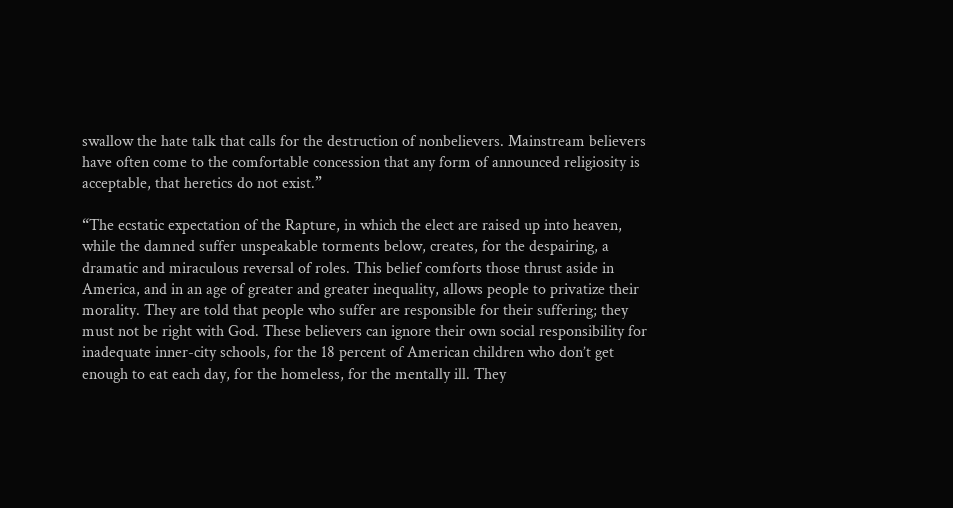swallow the hate talk that calls for the destruction of nonbelievers. Mainstream believers have often come to the comfortable concession that any form of announced religiosity is acceptable, that heretics do not exist.”

“The ecstatic expectation of the Rapture, in which the elect are raised up into heaven, while the damned suffer unspeakable torments below, creates, for the despairing, a dramatic and miraculous reversal of roles. This belief comforts those thrust aside in America, and in an age of greater and greater inequality, allows people to privatize their morality. They are told that people who suffer are responsible for their suffering; they must not be right with God. These believers can ignore their own social responsibility for inadequate inner-city schools, for the 18 percent of American children who don’t get enough to eat each day, for the homeless, for the mentally ill. They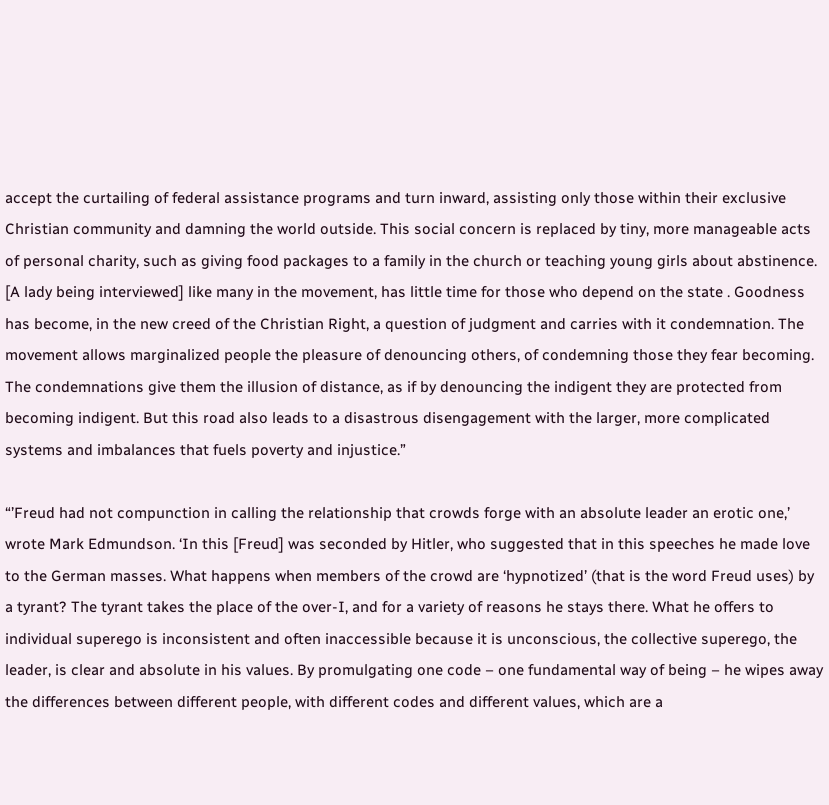accept the curtailing of federal assistance programs and turn inward, assisting only those within their exclusive Christian community and damning the world outside. This social concern is replaced by tiny, more manageable acts of personal charity, such as giving food packages to a family in the church or teaching young girls about abstinence. [A lady being interviewed] like many in the movement, has little time for those who depend on the state . Goodness has become, in the new creed of the Christian Right, a question of judgment and carries with it condemnation. The movement allows marginalized people the pleasure of denouncing others, of condemning those they fear becoming. The condemnations give them the illusion of distance, as if by denouncing the indigent they are protected from becoming indigent. But this road also leads to a disastrous disengagement with the larger, more complicated systems and imbalances that fuels poverty and injustice.”

“’Freud had not compunction in calling the relationship that crowds forge with an absolute leader an erotic one,’ wrote Mark Edmundson. ‘In this [Freud] was seconded by Hitler, who suggested that in this speeches he made love to the German masses. What happens when members of the crowd are ‘hypnotized’ (that is the word Freud uses) by a tyrant? The tyrant takes the place of the over-I, and for a variety of reasons he stays there. What he offers to individual superego is inconsistent and often inaccessible because it is unconscious, the collective superego, the leader, is clear and absolute in his values. By promulgating one code – one fundamental way of being – he wipes away the differences between different people, with different codes and different values, which are a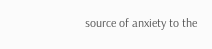source of anxiety to the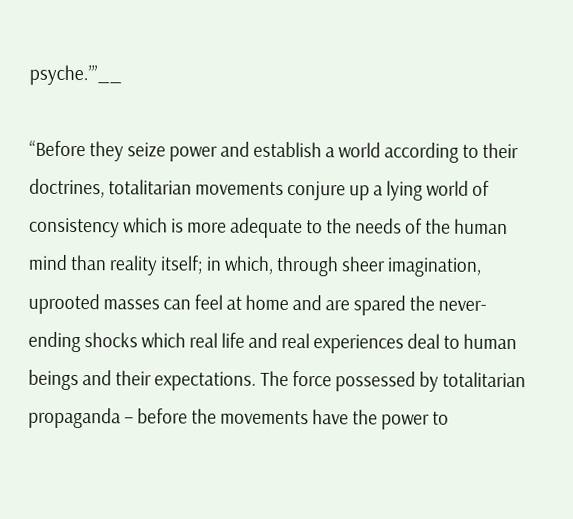psyche.’”__

“Before they seize power and establish a world according to their doctrines, totalitarian movements conjure up a lying world of consistency which is more adequate to the needs of the human mind than reality itself; in which, through sheer imagination, uprooted masses can feel at home and are spared the never-ending shocks which real life and real experiences deal to human beings and their expectations. The force possessed by totalitarian propaganda – before the movements have the power to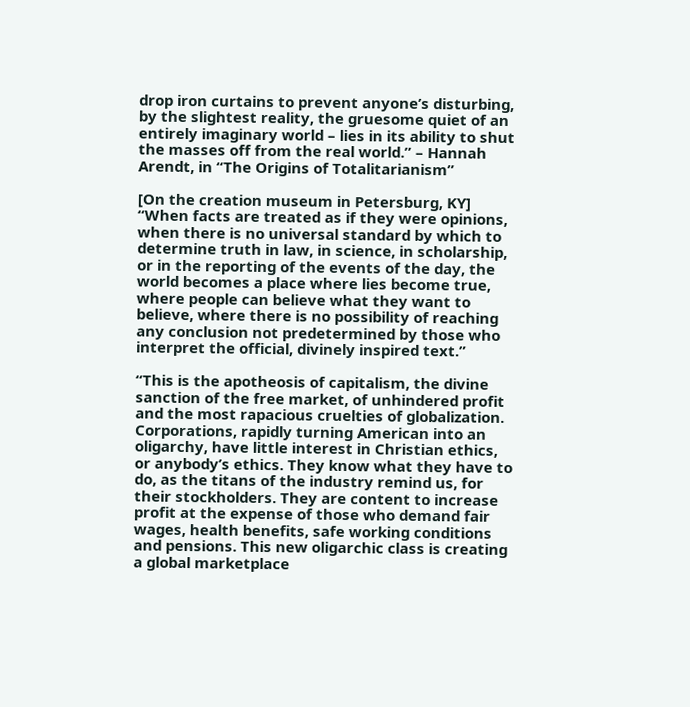drop iron curtains to prevent anyone’s disturbing, by the slightest reality, the gruesome quiet of an entirely imaginary world – lies in its ability to shut the masses off from the real world.” – Hannah Arendt, in “The Origins of Totalitarianism”

[On the creation museum in Petersburg, KY] “When facts are treated as if they were opinions, when there is no universal standard by which to determine truth in law, in science, in scholarship, or in the reporting of the events of the day, the world becomes a place where lies become true, where people can believe what they want to believe, where there is no possibility of reaching any conclusion not predetermined by those who interpret the official, divinely inspired text.”

“This is the apotheosis of capitalism, the divine sanction of the free market, of unhindered profit and the most rapacious cruelties of globalization. Corporations, rapidly turning American into an oligarchy, have little interest in Christian ethics, or anybody’s ethics. They know what they have to do, as the titans of the industry remind us, for their stockholders. They are content to increase profit at the expense of those who demand fair wages, health benefits, safe working conditions and pensions. This new oligarchic class is creating a global marketplace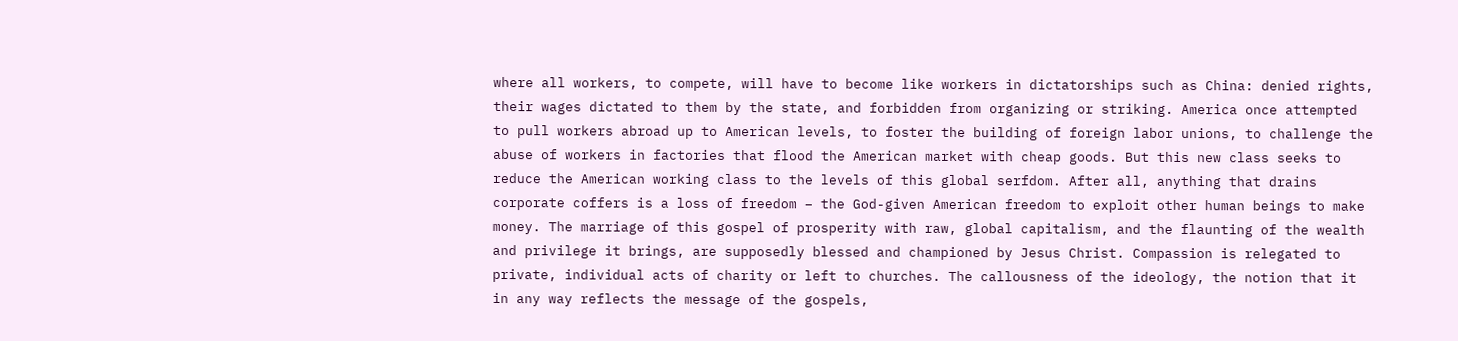where all workers, to compete, will have to become like workers in dictatorships such as China: denied rights, their wages dictated to them by the state, and forbidden from organizing or striking. America once attempted to pull workers abroad up to American levels, to foster the building of foreign labor unions, to challenge the abuse of workers in factories that flood the American market with cheap goods. But this new class seeks to reduce the American working class to the levels of this global serfdom. After all, anything that drains corporate coffers is a loss of freedom – the God-given American freedom to exploit other human beings to make money. The marriage of this gospel of prosperity with raw, global capitalism, and the flaunting of the wealth and privilege it brings, are supposedly blessed and championed by Jesus Christ. Compassion is relegated to private, individual acts of charity or left to churches. The callousness of the ideology, the notion that it in any way reflects the message of the gospels,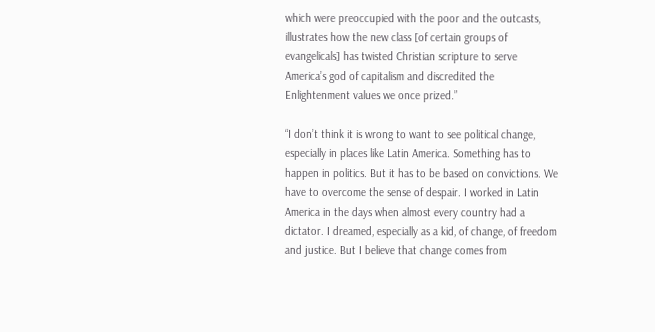which were preoccupied with the poor and the outcasts, illustrates how the new class [of certain groups of evangelicals] has twisted Christian scripture to serve America’s god of capitalism and discredited the Enlightenment values we once prized.”

“I don’t think it is wrong to want to see political change, especially in places like Latin America. Something has to happen in politics. But it has to be based on convictions. We have to overcome the sense of despair. I worked in Latin America in the days when almost every country had a dictator. I dreamed, especially as a kid, of change, of freedom and justice. But I believe that change comes from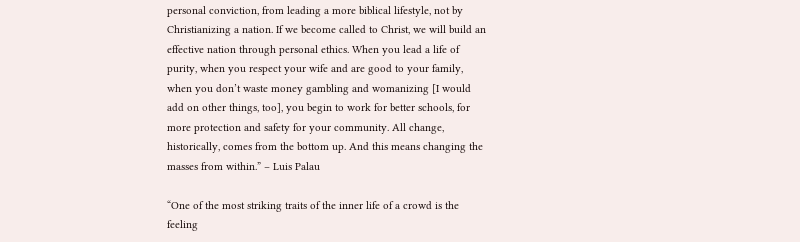personal conviction, from leading a more biblical lifestyle, not by Christianizing a nation. If we become called to Christ, we will build an effective nation through personal ethics. When you lead a life of purity, when you respect your wife and are good to your family, when you don’t waste money gambling and womanizing [I would add on other things, too], you begin to work for better schools, for more protection and safety for your community. All change, historically, comes from the bottom up. And this means changing the masses from within.” – Luis Palau

“One of the most striking traits of the inner life of a crowd is the feeling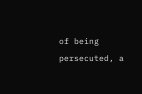of being persecuted, a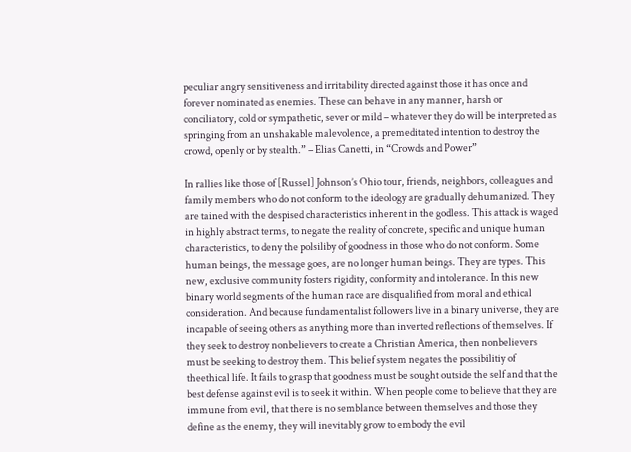peculiar angry sensitiveness and irritability directed against those it has once and forever nominated as enemies. These can behave in any manner, harsh or conciliatory, cold or sympathetic, sever or mild – whatever they do will be interpreted as springing from an unshakable malevolence, a premeditated intention to destroy the crowd, openly or by stealth.” – Elias Canetti, in “Crowds and Power”

In rallies like those of [Russel] Johnson’s Ohio tour, friends, neighbors, colleagues and family members who do not conform to the ideology are gradually dehumanized. They are tained with the despised characteristics inherent in the godless. This attack is waged in highly abstract terms, to negate the reality of concrete, specific and unique human characteristics, to deny the polsiliby of goodness in those who do not conform. Some human beings, the message goes, are no longer human beings. They are types. This new, exclusive community fosters rigidity, conformity and intolerance. In this new binary world segments of the human race are disqualified from moral and ethical consideration. And because fundamentalist followers live in a binary universe, they are incapable of seeing others as anything more than inverted reflections of themselves. If they seek to destroy nonbelievers to create a Christian America, then nonbelievers must be seeking to destroy them. This belief system negates the possibilitiy of theethical life. It fails to grasp that goodness must be sought outside the self and that the best defense against evil is to seek it within. When people come to believe that they are immune from evil, that there is no semblance between themselves and those they define as the enemy, they will inevitably grow to embody the evil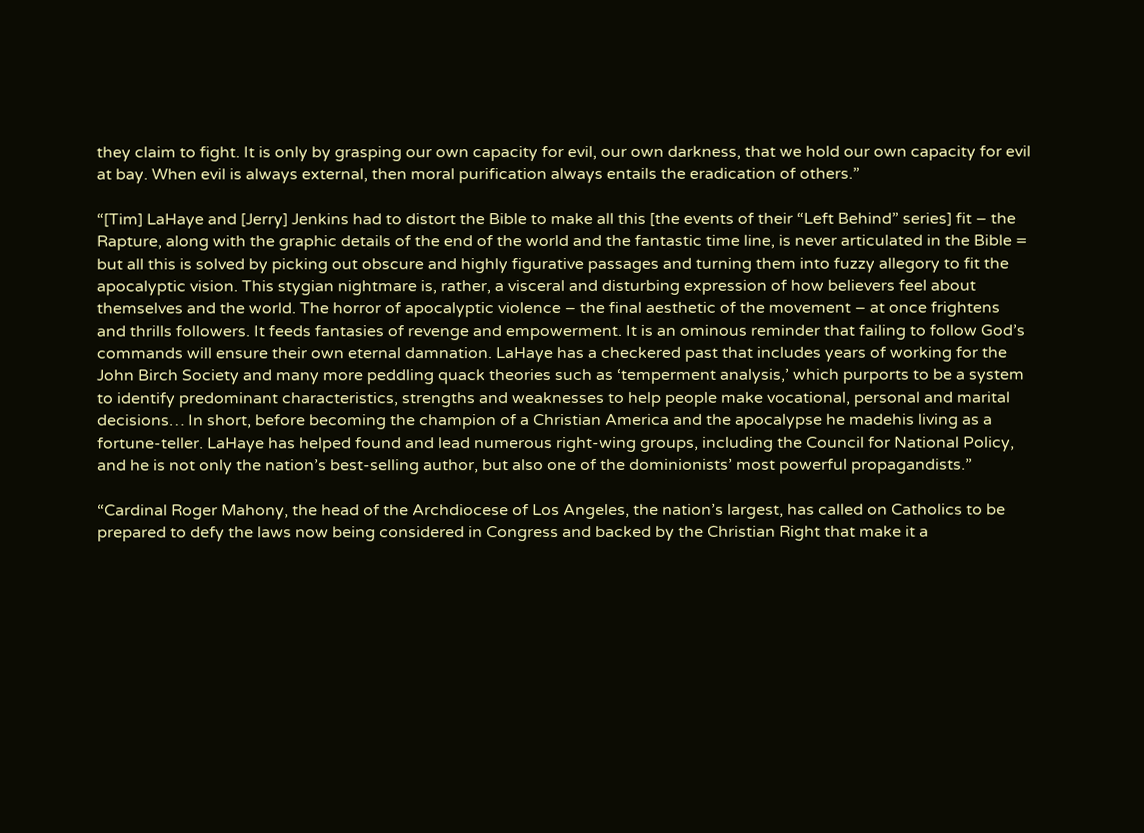they claim to fight. It is only by grasping our own capacity for evil, our own darkness, that we hold our own capacity for evil at bay. When evil is always external, then moral purification always entails the eradication of others.”

“[Tim] LaHaye and [Jerry] Jenkins had to distort the Bible to make all this [the events of their “Left Behind” series] fit – the Rapture, along with the graphic details of the end of the world and the fantastic time line, is never articulated in the Bible = but all this is solved by picking out obscure and highly figurative passages and turning them into fuzzy allegory to fit the apocalyptic vision. This stygian nightmare is, rather, a visceral and disturbing expression of how believers feel about themselves and the world. The horror of apocalyptic violence – the final aesthetic of the movement – at once frightens and thrills followers. It feeds fantasies of revenge and empowerment. It is an ominous reminder that failing to follow God’s commands will ensure their own eternal damnation. LaHaye has a checkered past that includes years of working for the John Birch Society and many more peddling quack theories such as ‘temperment analysis,’ which purports to be a system to identify predominant characteristics, strengths and weaknesses to help people make vocational, personal and marital decisions… In short, before becoming the champion of a Christian America and the apocalypse he madehis living as a fortune-teller. LaHaye has helped found and lead numerous right-wing groups, including the Council for National Policy, and he is not only the nation’s best-selling author, but also one of the dominionists’ most powerful propagandists.”

“Cardinal Roger Mahony, the head of the Archdiocese of Los Angeles, the nation’s largest, has called on Catholics to be prepared to defy the laws now being considered in Congress and backed by the Christian Right that make it a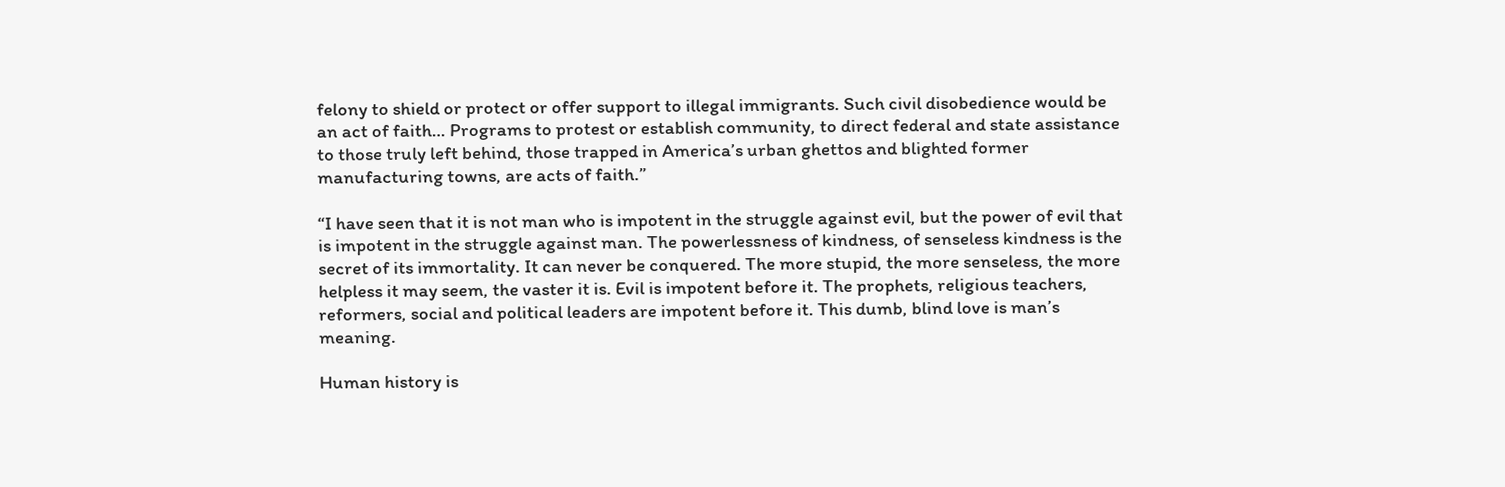felony to shield or protect or offer support to illegal immigrants. Such civil disobedience would be an act of faith… Programs to protest or establish community, to direct federal and state assistance to those truly left behind, those trapped in America’s urban ghettos and blighted former manufacturing towns, are acts of faith.”

“I have seen that it is not man who is impotent in the struggle against evil, but the power of evil that is impotent in the struggle against man. The powerlessness of kindness, of senseless kindness is the secret of its immortality. It can never be conquered. The more stupid, the more senseless, the more helpless it may seem, the vaster it is. Evil is impotent before it. The prophets, religious teachers, reformers, social and political leaders are impotent before it. This dumb, blind love is man’s meaning.

Human history is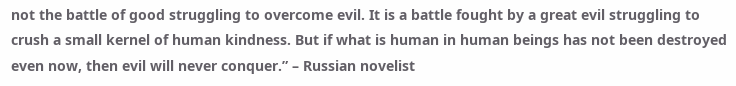not the battle of good struggling to overcome evil. It is a battle fought by a great evil struggling to crush a small kernel of human kindness. But if what is human in human beings has not been destroyed even now, then evil will never conquer.” – Russian novelist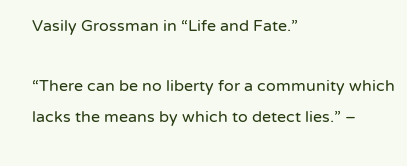Vasily Grossman in “Life and Fate.”

“There can be no liberty for a community which lacks the means by which to detect lies.” –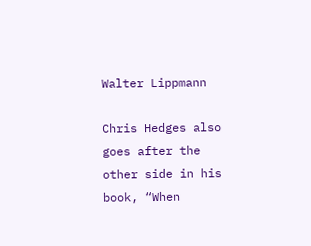Walter Lippmann

Chris Hedges also goes after the other side in his book, “When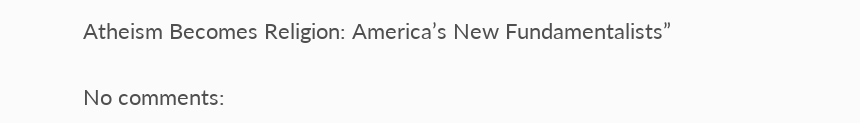Atheism Becomes Religion: America’s New Fundamentalists”

No comments: